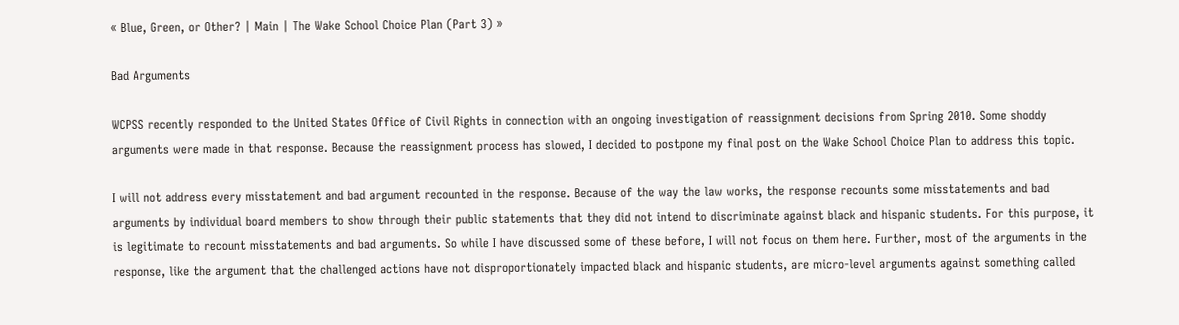« Blue, Green, or Other? | Main | The Wake School Choice Plan (Part 3) »

Bad Arguments

WCPSS recently responded to the United States Office of Civil Rights in connection with an ongoing investigation of reassignment decisions from Spring 2010. Some shoddy arguments were made in that response. Because the reassignment process has slowed, I decided to postpone my final post on the Wake School Choice Plan to address this topic.

I will not address every misstatement and bad argument recounted in the response. Because of the way the law works, the response recounts some misstatements and bad arguments by individual board members to show through their public statements that they did not intend to discriminate against black and hispanic students. For this purpose, it is legitimate to recount misstatements and bad arguments. So while I have discussed some of these before, I will not focus on them here. Further, most of the arguments in the response, like the argument that the challenged actions have not disproportionately impacted black and hispanic students, are micro-level arguments against something called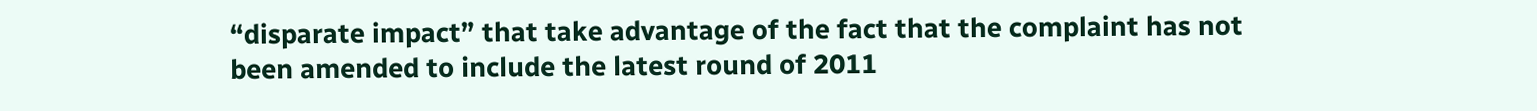“disparate impact” that take advantage of the fact that the complaint has not been amended to include the latest round of 2011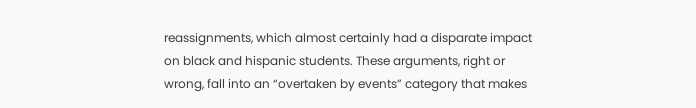reassignments, which almost certainly had a disparate impact on black and hispanic students. These arguments, right or wrong, fall into an “overtaken by events” category that makes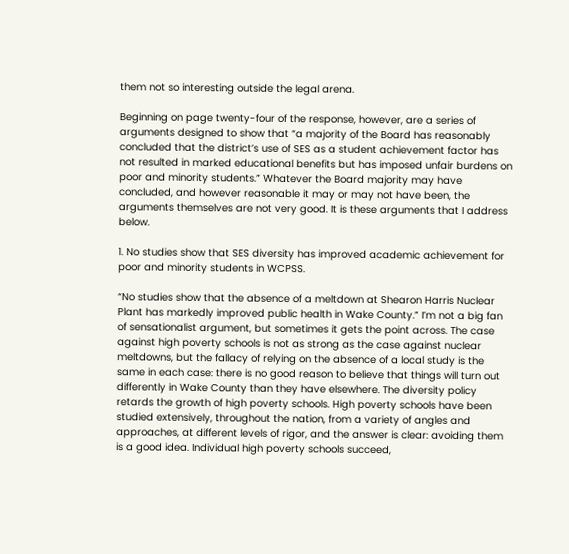them not so interesting outside the legal arena.

Beginning on page twenty-four of the response, however, are a series of arguments designed to show that “a majority of the Board has reasonably concluded that the district’s use of SES as a student achievement factor has not resulted in marked educational benefits but has imposed unfair burdens on poor and minority students.” Whatever the Board majority may have concluded, and however reasonable it may or may not have been, the arguments themselves are not very good. It is these arguments that I address below.

1. No studies show that SES diversity has improved academic achievement for poor and minority students in WCPSS.

“No studies show that the absence of a meltdown at Shearon Harris Nuclear Plant has markedly improved public health in Wake County.” I’m not a big fan of sensationalist argument, but sometimes it gets the point across. The case against high poverty schools is not as strong as the case against nuclear meltdowns, but the fallacy of relying on the absence of a local study is the same in each case: there is no good reason to believe that things will turn out differently in Wake County than they have elsewhere. The diversity policy retards the growth of high poverty schools. High poverty schools have been studied extensively, throughout the nation, from a variety of angles and approaches, at different levels of rigor, and the answer is clear: avoiding them is a good idea. Individual high poverty schools succeed,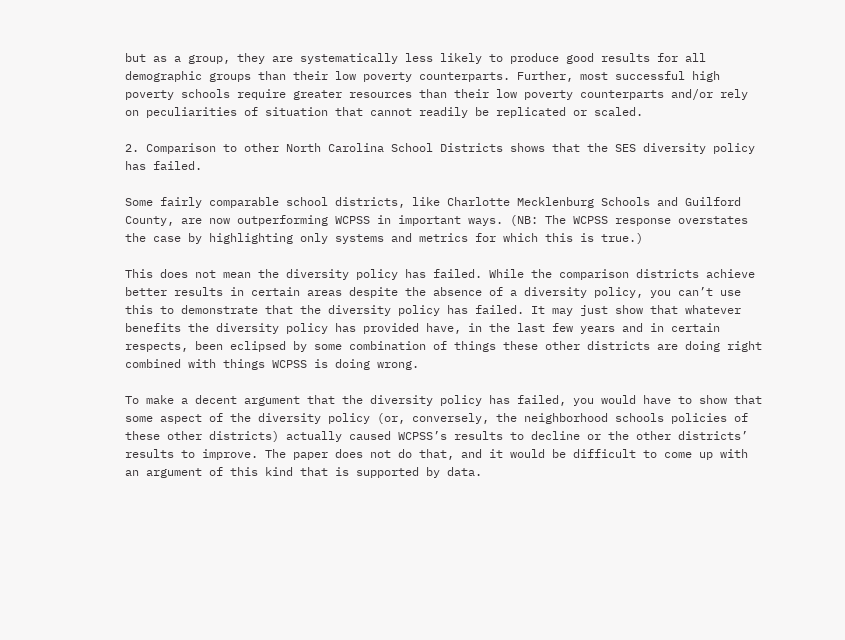but as a group, they are systematically less likely to produce good results for all demographic groups than their low poverty counterparts. Further, most successful high poverty schools require greater resources than their low poverty counterparts and/or rely on peculiarities of situation that cannot readily be replicated or scaled.

2. Comparison to other North Carolina School Districts shows that the SES diversity policy has failed.

Some fairly comparable school districts, like Charlotte Mecklenburg Schools and Guilford County, are now outperforming WCPSS in important ways. (NB: The WCPSS response overstates the case by highlighting only systems and metrics for which this is true.)

This does not mean the diversity policy has failed. While the comparison districts achieve better results in certain areas despite the absence of a diversity policy, you can’t use this to demonstrate that the diversity policy has failed. It may just show that whatever benefits the diversity policy has provided have, in the last few years and in certain respects, been eclipsed by some combination of things these other districts are doing right combined with things WCPSS is doing wrong.

To make a decent argument that the diversity policy has failed, you would have to show that some aspect of the diversity policy (or, conversely, the neighborhood schools policies of these other districts) actually caused WCPSS’s results to decline or the other districts’ results to improve. The paper does not do that, and it would be difficult to come up with an argument of this kind that is supported by data.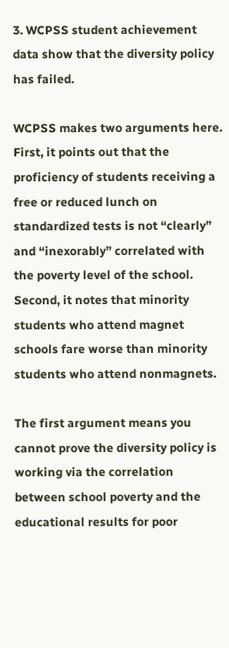3. WCPSS student achievement data show that the diversity policy has failed.

WCPSS makes two arguments here. First, it points out that the proficiency of students receiving a free or reduced lunch on standardized tests is not “clearly” and “inexorably” correlated with the poverty level of the school. Second, it notes that minority students who attend magnet schools fare worse than minority students who attend nonmagnets.

The first argument means you cannot prove the diversity policy is working via the correlation between school poverty and the educational results for poor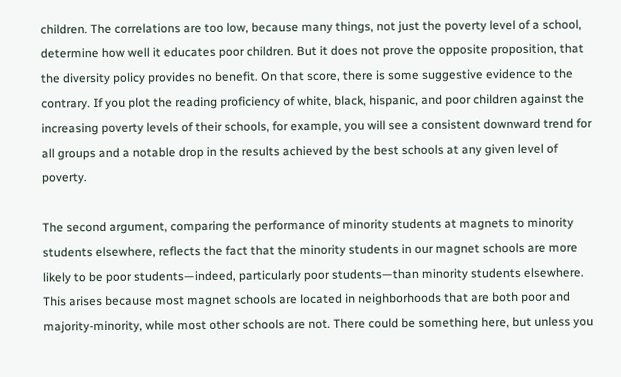children. The correlations are too low, because many things, not just the poverty level of a school, determine how well it educates poor children. But it does not prove the opposite proposition, that the diversity policy provides no benefit. On that score, there is some suggestive evidence to the contrary. If you plot the reading proficiency of white, black, hispanic, and poor children against the increasing poverty levels of their schools, for example, you will see a consistent downward trend for all groups and a notable drop in the results achieved by the best schools at any given level of poverty.

The second argument, comparing the performance of minority students at magnets to minority students elsewhere, reflects the fact that the minority students in our magnet schools are more likely to be poor students—indeed, particularly poor students—than minority students elsewhere. This arises because most magnet schools are located in neighborhoods that are both poor and majority-minority, while most other schools are not. There could be something here, but unless you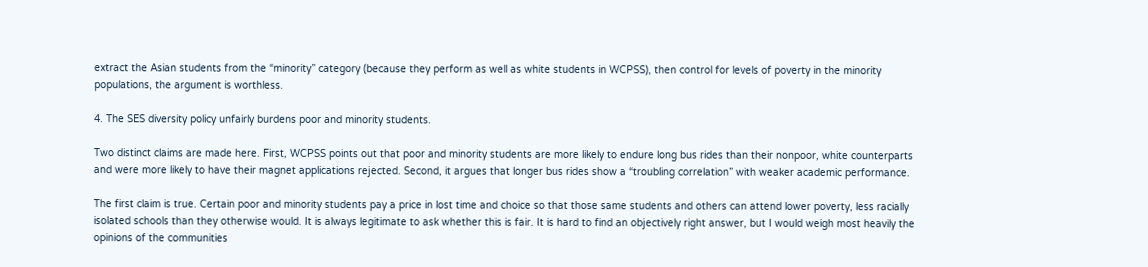extract the Asian students from the “minority” category (because they perform as well as white students in WCPSS), then control for levels of poverty in the minority populations, the argument is worthless.

4. The SES diversity policy unfairly burdens poor and minority students.

Two distinct claims are made here. First, WCPSS points out that poor and minority students are more likely to endure long bus rides than their nonpoor, white counterparts and were more likely to have their magnet applications rejected. Second, it argues that longer bus rides show a “troubling correlation” with weaker academic performance.

The first claim is true. Certain poor and minority students pay a price in lost time and choice so that those same students and others can attend lower poverty, less racially isolated schools than they otherwise would. It is always legitimate to ask whether this is fair. It is hard to find an objectively right answer, but I would weigh most heavily the opinions of the communities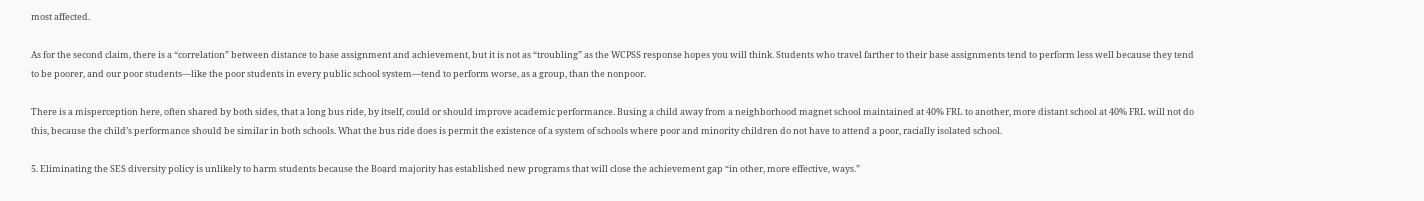most affected.

As for the second claim, there is a “correlation” between distance to base assignment and achievement, but it is not as “troubling” as the WCPSS response hopes you will think. Students who travel farther to their base assignments tend to perform less well because they tend to be poorer, and our poor students—like the poor students in every public school system—tend to perform worse, as a group, than the nonpoor.

There is a misperception here, often shared by both sides, that a long bus ride, by itself, could or should improve academic performance. Busing a child away from a neighborhood magnet school maintained at 40% FRL to another, more distant school at 40% FRL will not do this, because the child’s performance should be similar in both schools. What the bus ride does is permit the existence of a system of schools where poor and minority children do not have to attend a poor, racially isolated school.

5. Eliminating the SES diversity policy is unlikely to harm students because the Board majority has established new programs that will close the achievement gap “in other, more effective, ways.”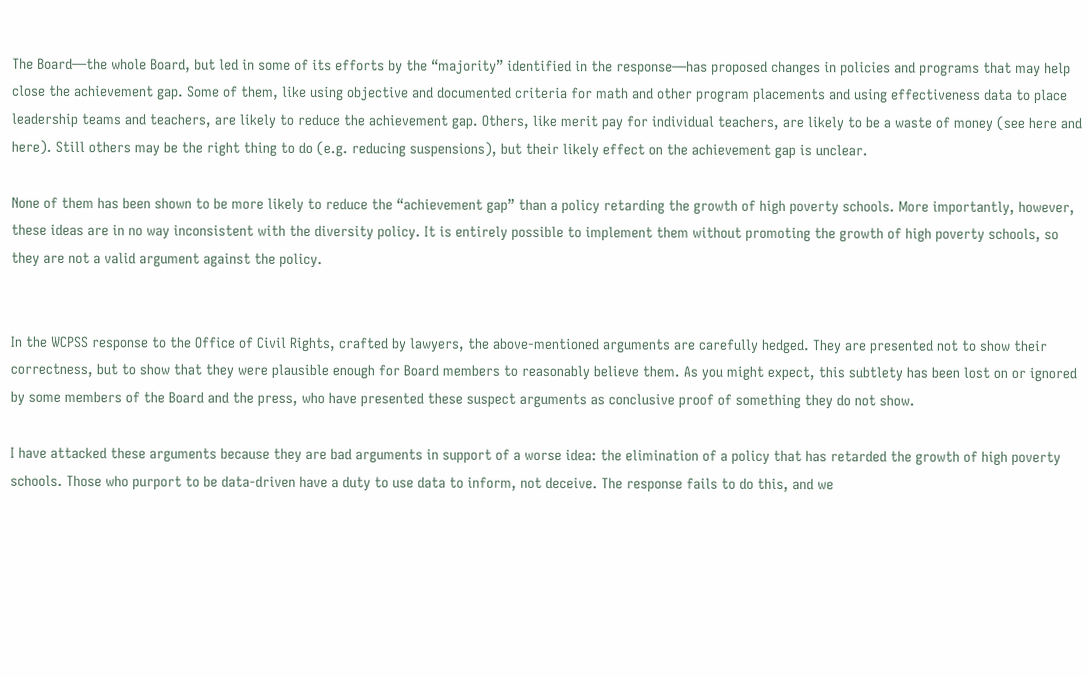The Board—the whole Board, but led in some of its efforts by the “majority” identified in the response—has proposed changes in policies and programs that may help close the achievement gap. Some of them, like using objective and documented criteria for math and other program placements and using effectiveness data to place leadership teams and teachers, are likely to reduce the achievement gap. Others, like merit pay for individual teachers, are likely to be a waste of money (see here and here). Still others may be the right thing to do (e.g. reducing suspensions), but their likely effect on the achievement gap is unclear.

None of them has been shown to be more likely to reduce the “achievement gap” than a policy retarding the growth of high poverty schools. More importantly, however, these ideas are in no way inconsistent with the diversity policy. It is entirely possible to implement them without promoting the growth of high poverty schools, so they are not a valid argument against the policy.


In the WCPSS response to the Office of Civil Rights, crafted by lawyers, the above-mentioned arguments are carefully hedged. They are presented not to show their correctness, but to show that they were plausible enough for Board members to reasonably believe them. As you might expect, this subtlety has been lost on or ignored by some members of the Board and the press, who have presented these suspect arguments as conclusive proof of something they do not show.

I have attacked these arguments because they are bad arguments in support of a worse idea: the elimination of a policy that has retarded the growth of high poverty schools. Those who purport to be data-driven have a duty to use data to inform, not deceive. The response fails to do this, and we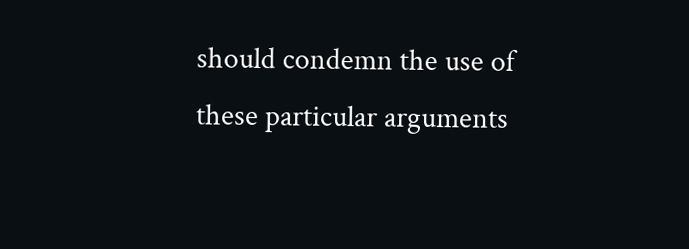should condemn the use of these particular arguments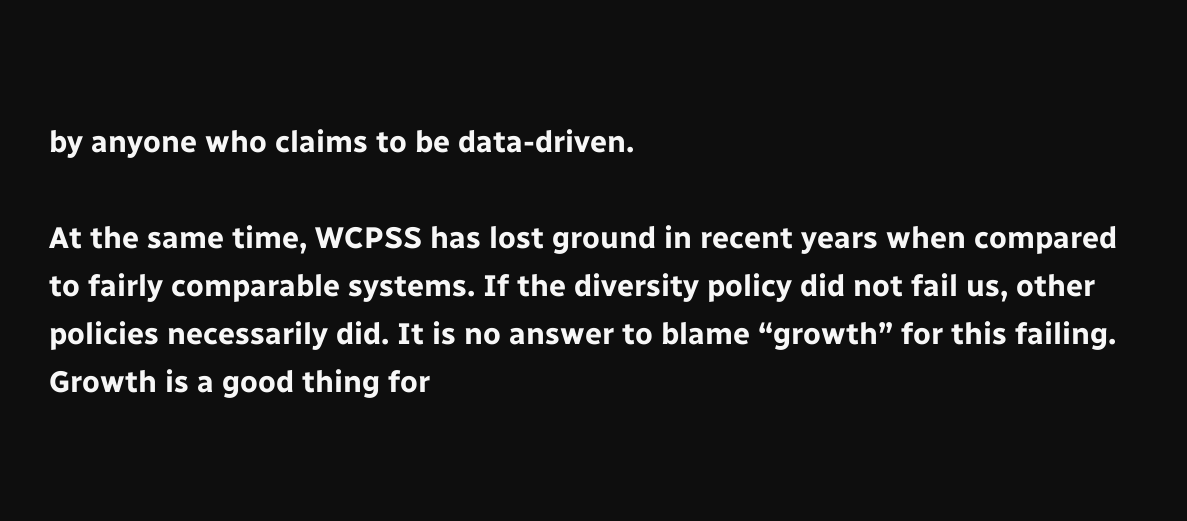by anyone who claims to be data-driven.

At the same time, WCPSS has lost ground in recent years when compared to fairly comparable systems. If the diversity policy did not fail us, other policies necessarily did. It is no answer to blame “growth” for this failing. Growth is a good thing for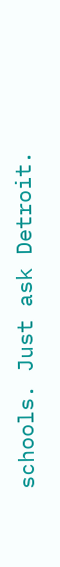schools. Just ask Detroit.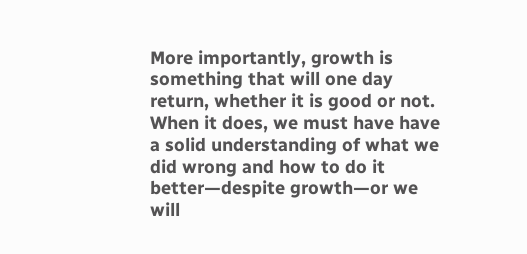More importantly, growth is something that will one day return, whether it is good or not. When it does, we must have have a solid understanding of what we did wrong and how to do it better—despite growth—or we will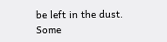be left in the dust. Some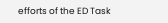efforts of the ED Task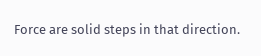Force are solid steps in that direction.